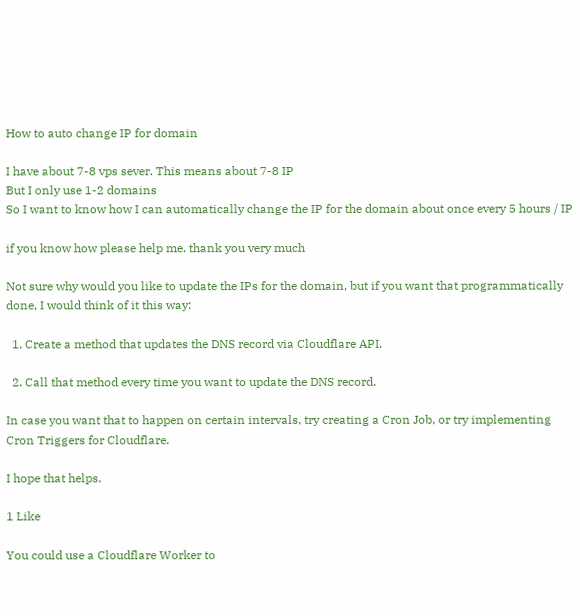How to auto change IP for domain

I have about 7-8 vps sever. This means about 7-8 IP
But I only use 1-2 domains
So I want to know how I can automatically change the IP for the domain about once every 5 hours / IP

if you know how please help me. thank you very much

Not sure why would you like to update the IPs for the domain, but if you want that programmatically done, I would think of it this way:

  1. Create a method that updates the DNS record via Cloudflare API.

  2. Call that method every time you want to update the DNS record.

In case you want that to happen on certain intervals, try creating a Cron Job, or try implementing Cron Triggers for Cloudflare.

I hope that helps.

1 Like

You could use a Cloudflare Worker to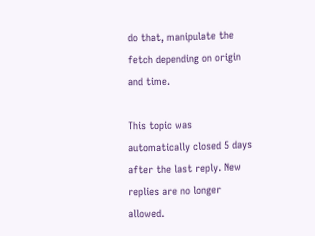do that, manipulate the fetch depending on origin and time.

This topic was automatically closed 5 days after the last reply. New replies are no longer allowed.